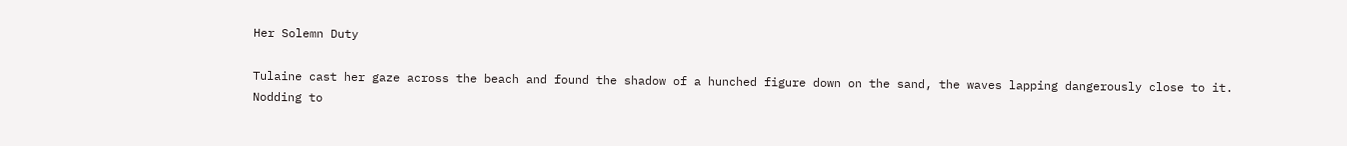Her Solemn Duty

Tulaine cast her gaze across the beach and found the shadow of a hunched figure down on the sand, the waves lapping dangerously close to it. Nodding to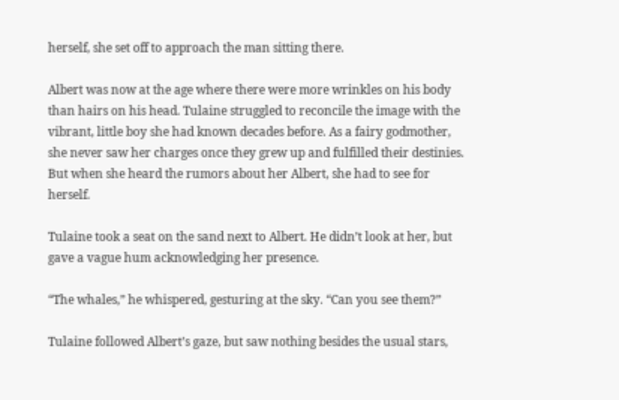herself, she set off to approach the man sitting there.

Albert was now at the age where there were more wrinkles on his body than hairs on his head. Tulaine struggled to reconcile the image with the vibrant, little boy she had known decades before. As a fairy godmother, she never saw her charges once they grew up and fulfilled their destinies. But when she heard the rumors about her Albert, she had to see for herself.

Tulaine took a seat on the sand next to Albert. He didn’t look at her, but gave a vague hum acknowledging her presence.

“The whales,” he whispered, gesturing at the sky. “Can you see them?”

Tulaine followed Albert’s gaze, but saw nothing besides the usual stars,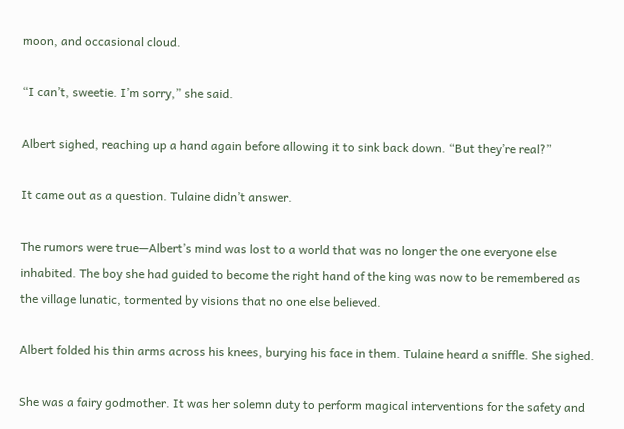moon, and occasional cloud.

“I can’t, sweetie. I’m sorry,” she said.

Albert sighed, reaching up a hand again before allowing it to sink back down. “But they’re real?”

It came out as a question. Tulaine didn’t answer.

The rumors were true—Albert’s mind was lost to a world that was no longer the one everyone else inhabited. The boy she had guided to become the right hand of the king was now to be remembered as the village lunatic, tormented by visions that no one else believed.

Albert folded his thin arms across his knees, burying his face in them. Tulaine heard a sniffle. She sighed.

She was a fairy godmother. It was her solemn duty to perform magical interventions for the safety and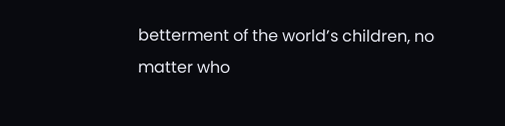betterment of the world’s children, no matter who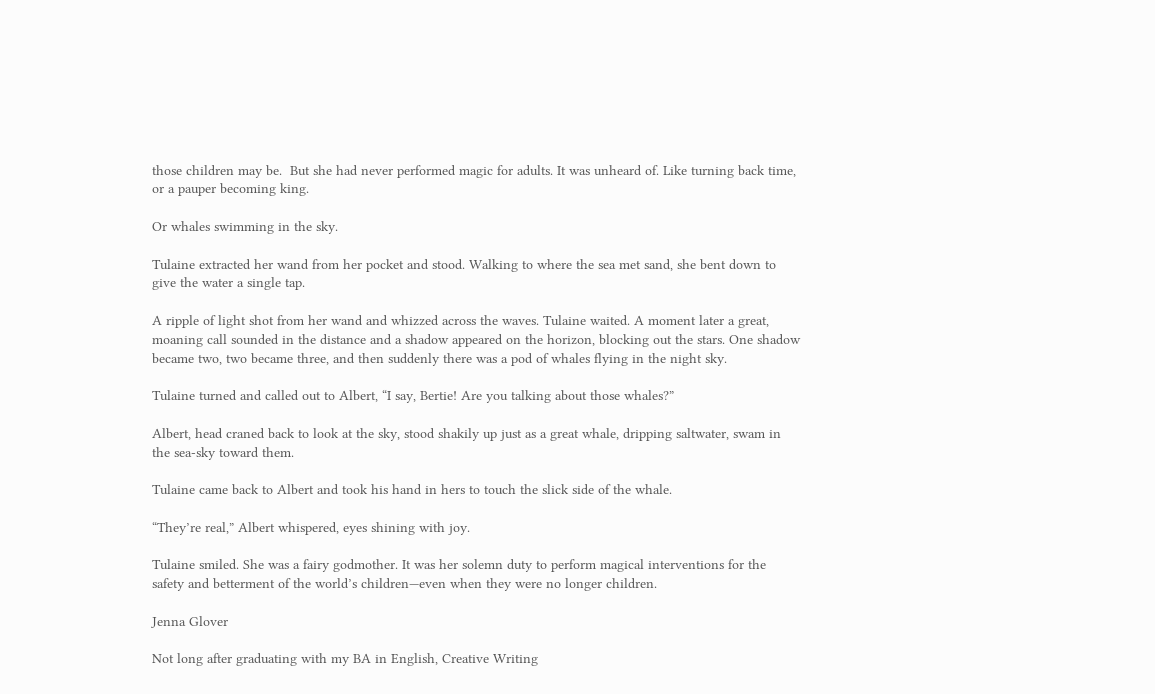those children may be.  But she had never performed magic for adults. It was unheard of. Like turning back time, or a pauper becoming king.

Or whales swimming in the sky.

Tulaine extracted her wand from her pocket and stood. Walking to where the sea met sand, she bent down to give the water a single tap.

A ripple of light shot from her wand and whizzed across the waves. Tulaine waited. A moment later a great, moaning call sounded in the distance and a shadow appeared on the horizon, blocking out the stars. One shadow became two, two became three, and then suddenly there was a pod of whales flying in the night sky.

Tulaine turned and called out to Albert, “I say, Bertie! Are you talking about those whales?”

Albert, head craned back to look at the sky, stood shakily up just as a great whale, dripping saltwater, swam in the sea-sky toward them.

Tulaine came back to Albert and took his hand in hers to touch the slick side of the whale.

“They’re real,” Albert whispered, eyes shining with joy.

Tulaine smiled. She was a fairy godmother. It was her solemn duty to perform magical interventions for the safety and betterment of the world’s children—even when they were no longer children.

Jenna Glover

Not long after graduating with my BA in English, Creative Writing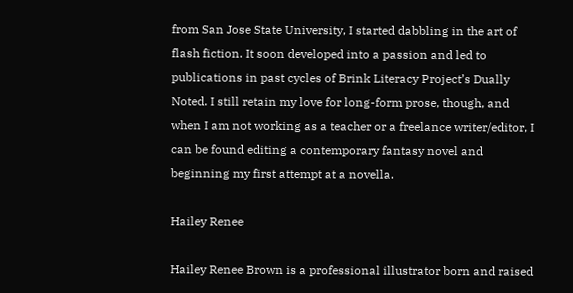from San Jose State University, I started dabbling in the art of flash fiction. It soon developed into a passion and led to publications in past cycles of Brink Literacy Project’s Dually Noted. I still retain my love for long-form prose, though, and when I am not working as a teacher or a freelance writer/editor, I can be found editing a contemporary fantasy novel and beginning my first attempt at a novella.

Hailey Renee

Hailey Renee Brown is a professional illustrator born and raised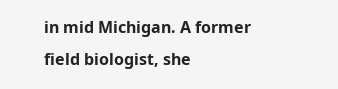in mid Michigan. A former field biologist, she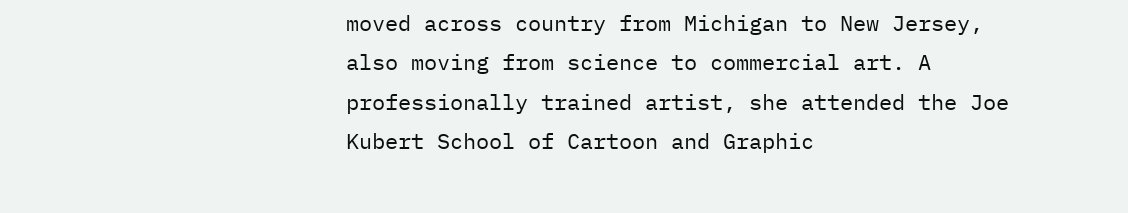moved across country from Michigan to New Jersey, also moving from science to commercial art. A professionally trained artist, she attended the Joe Kubert School of Cartoon and Graphic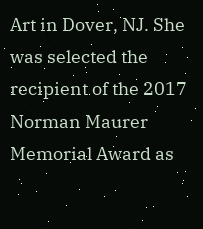Art in Dover, NJ. She was selected the recipient of the 2017 Norman Maurer Memorial Award as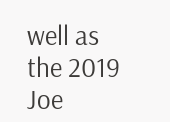well as the 2019 Joe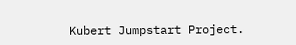Kubert Jumpstart Project.